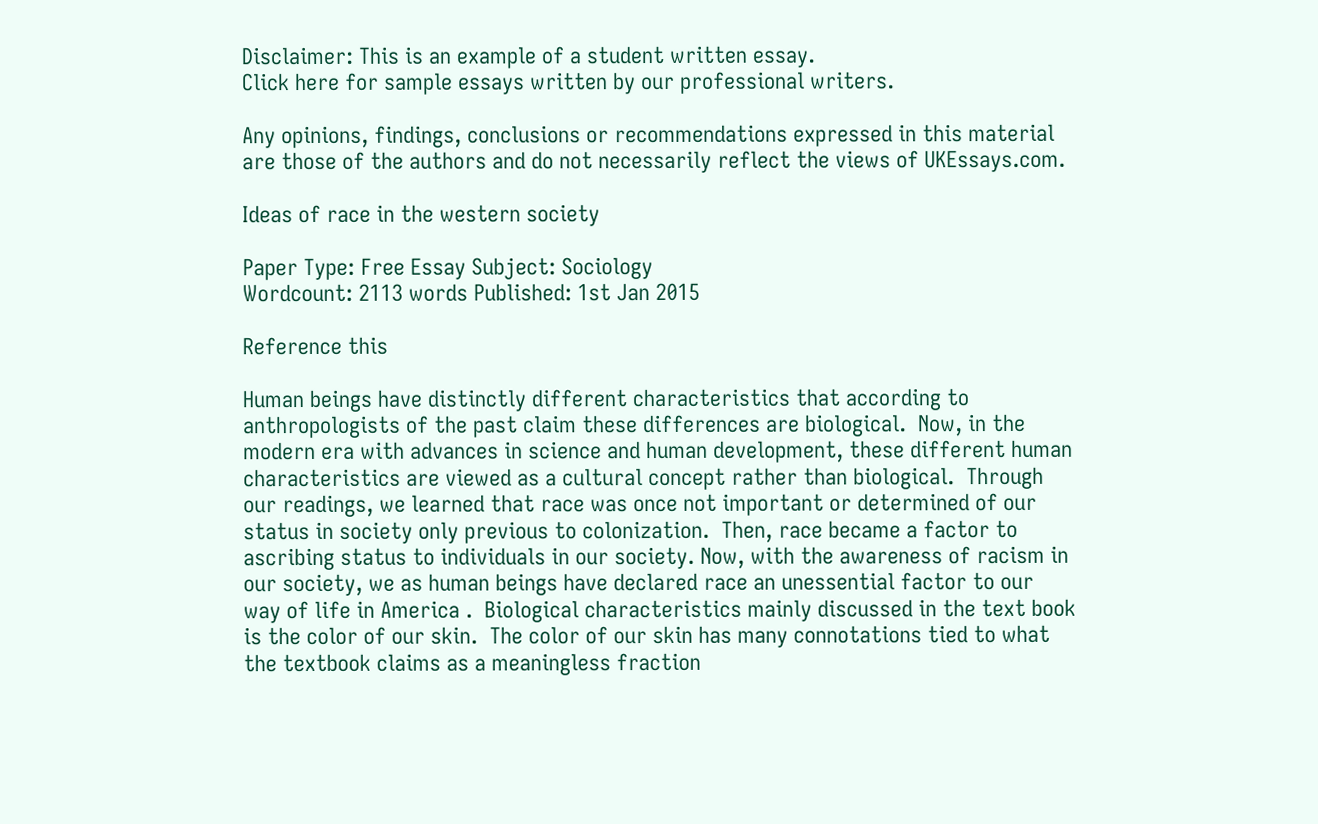Disclaimer: This is an example of a student written essay.
Click here for sample essays written by our professional writers.

Any opinions, findings, conclusions or recommendations expressed in this material are those of the authors and do not necessarily reflect the views of UKEssays.com.

Ideas of race in the western society

Paper Type: Free Essay Subject: Sociology
Wordcount: 2113 words Published: 1st Jan 2015

Reference this

Human beings have distinctly different characteristics that according to anthropologists of the past claim these differences are biological.  Now, in the modern era with advances in science and human development, these different human characteristics are viewed as a cultural concept rather than biological.  Through our readings, we learned that race was once not important or determined of our status in society only previous to colonization.  Then, race became a factor to ascribing status to individuals in our society. Now, with the awareness of racism in our society, we as human beings have declared race an unessential factor to our way of life in America .  Biological characteristics mainly discussed in the text book is the color of our skin.  The color of our skin has many connotations tied to what the textbook claims as a meaningless fraction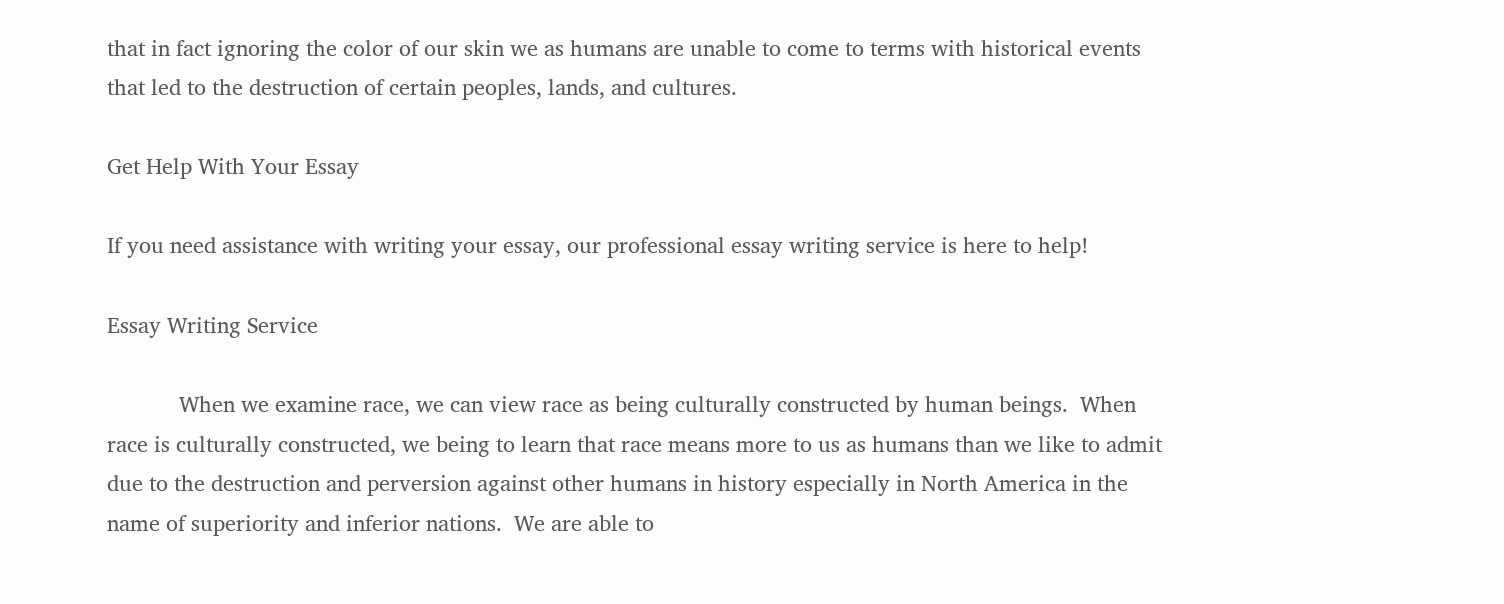that in fact ignoring the color of our skin we as humans are unable to come to terms with historical events that led to the destruction of certain peoples, lands, and cultures.

Get Help With Your Essay

If you need assistance with writing your essay, our professional essay writing service is here to help!

Essay Writing Service

            When we examine race, we can view race as being culturally constructed by human beings.  When race is culturally constructed, we being to learn that race means more to us as humans than we like to admit due to the destruction and perversion against other humans in history especially in North America in the name of superiority and inferior nations.  We are able to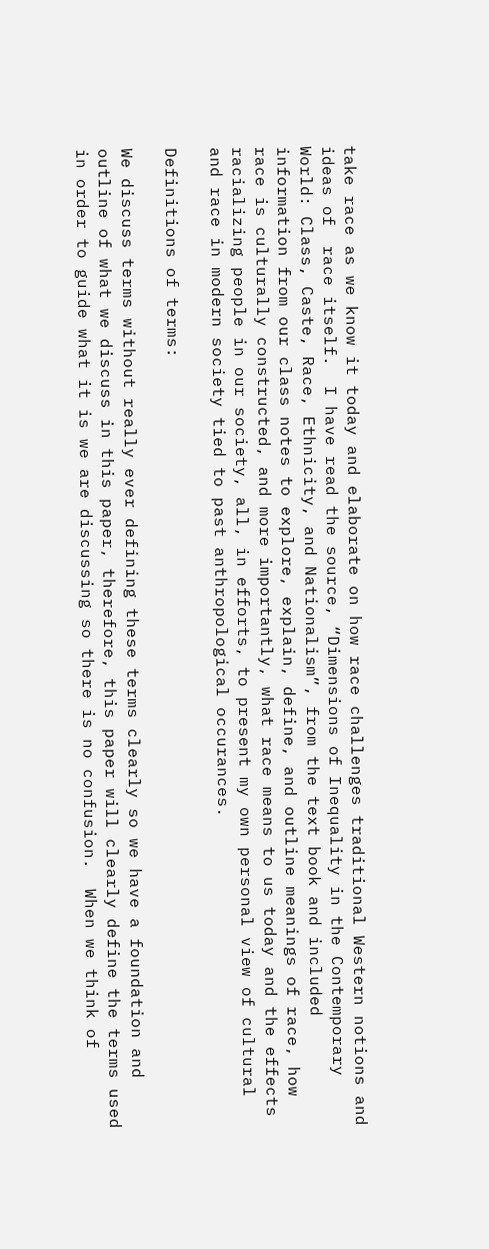take race as we know it today and elaborate on how race challenges traditional Western notions and ideas of  race itself.  I have read the source, “Dimensions of Inequality in the Contemporary World: Class, Caste, Race, Ethnicity, and Nationalism”, from the text book and included information from our class notes to explore, explain, define, and outline meanings of race, how race is culturally constructed, and more importantly, what race means to us today and the effects racializing people in our society, all, in efforts, to present my own personal view of cultural and race in modern society tied to past anthropological occurances.

Definitions of terms:

We discuss terms without really ever defining these terms clearly so we have a foundation and outline of what we discuss in this paper, therefore, this paper will clearly define the terms used in order to guide what it is we are discussing so there is no confusion.  When we think of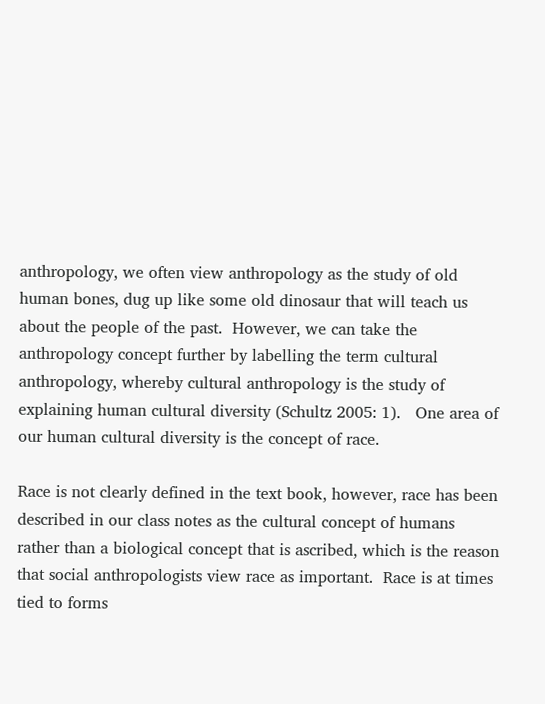anthropology, we often view anthropology as the study of old human bones, dug up like some old dinosaur that will teach us about the people of the past.  However, we can take the anthropology concept further by labelling the term cultural anthropology, whereby cultural anthropology is the study of explaining human cultural diversity (Schultz 2005: 1).   One area of our human cultural diversity is the concept of race.

Race is not clearly defined in the text book, however, race has been described in our class notes as the cultural concept of humans rather than a biological concept that is ascribed, which is the reason that social anthropologists view race as important.  Race is at times tied to forms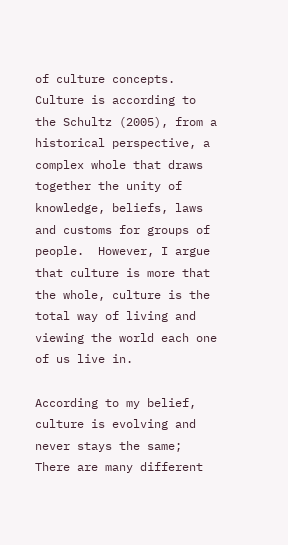of culture concepts.  Culture is according to the Schultz (2005), from a historical perspective, a complex whole that draws together the unity of knowledge, beliefs, laws and customs for groups of people.  However, I argue that culture is more that the whole, culture is the total way of living and viewing the world each one of us live in.

According to my belief, culture is evolving and never stays the same; There are many different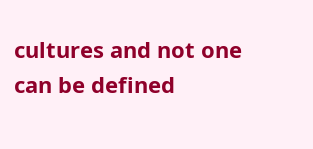cultures and not one can be defined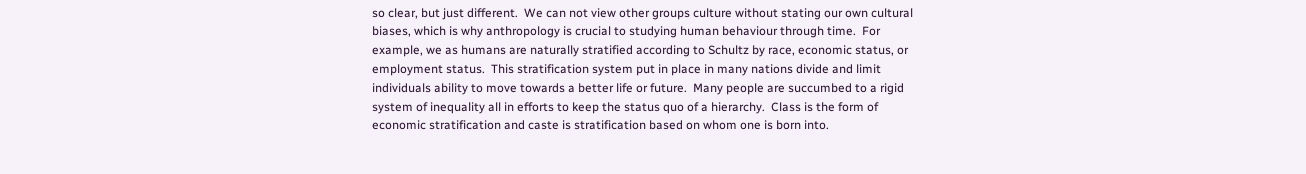so clear, but just different.  We can not view other groups culture without stating our own cultural biases, which is why anthropology is crucial to studying human behaviour through time.  For example, we as humans are naturally stratified according to Schultz by race, economic status, or employment status.  This stratification system put in place in many nations divide and limit individuals ability to move towards a better life or future.  Many people are succumbed to a rigid system of inequality all in efforts to keep the status quo of a hierarchy.  Class is the form of economic stratification and caste is stratification based on whom one is born into.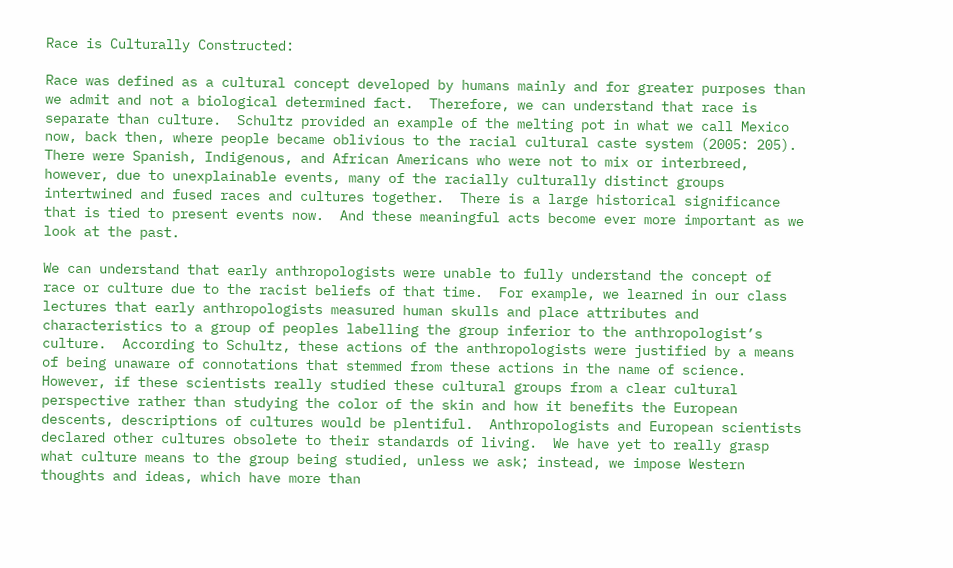Race is Culturally Constructed:

Race was defined as a cultural concept developed by humans mainly and for greater purposes than we admit and not a biological determined fact.  Therefore, we can understand that race is separate than culture.  Schultz provided an example of the melting pot in what we call Mexico now, back then, where people became oblivious to the racial cultural caste system (2005: 205).  There were Spanish, Indigenous, and African Americans who were not to mix or interbreed, however, due to unexplainable events, many of the racially culturally distinct groups intertwined and fused races and cultures together.  There is a large historical significance that is tied to present events now.  And these meaningful acts become ever more important as we look at the past.

We can understand that early anthropologists were unable to fully understand the concept of race or culture due to the racist beliefs of that time.  For example, we learned in our class lectures that early anthropologists measured human skulls and place attributes and characteristics to a group of peoples labelling the group inferior to the anthropologist’s culture.  According to Schultz, these actions of the anthropologists were justified by a means of being unaware of connotations that stemmed from these actions in the name of science.  However, if these scientists really studied these cultural groups from a clear cultural perspective rather than studying the color of the skin and how it benefits the European descents, descriptions of cultures would be plentiful.  Anthropologists and European scientists declared other cultures obsolete to their standards of living.  We have yet to really grasp what culture means to the group being studied, unless we ask; instead, we impose Western thoughts and ideas, which have more than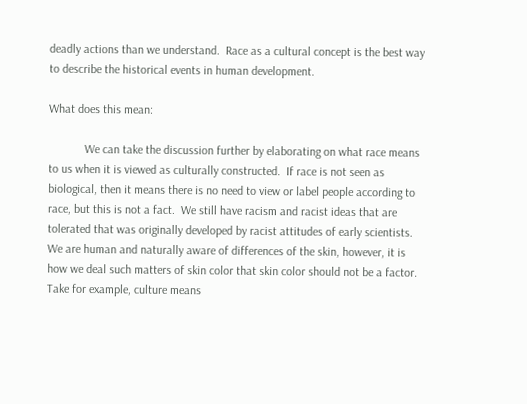deadly actions than we understand.  Race as a cultural concept is the best way to describe the historical events in human development.

What does this mean:

            We can take the discussion further by elaborating on what race means to us when it is viewed as culturally constructed.  If race is not seen as biological, then it means there is no need to view or label people according to race, but this is not a fact.  We still have racism and racist ideas that are tolerated that was originally developed by racist attitudes of early scientists.  We are human and naturally aware of differences of the skin, however, it is how we deal such matters of skin color that skin color should not be a factor. Take for example, culture means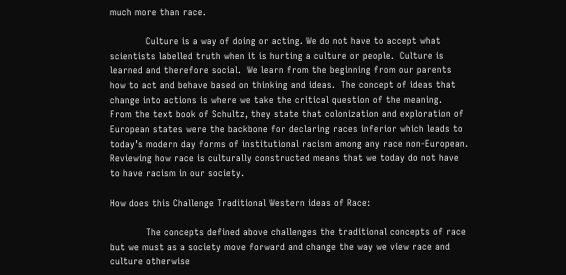much more than race.

            Culture is a way of doing or acting. We do not have to accept what scientists labelled truth when it is hurting a culture or people.  Culture is learned and therefore social.  We learn from the beginning from our parents how to act and behave based on thinking and ideas.  The concept of ideas that change into actions is where we take the critical question of the meaning.  From the text book of Schultz, they state that colonization and exploration of European states were the backbone for declaring races inferior which leads to today’s modern day forms of institutional racism among any race non-European.  Reviewing how race is culturally constructed means that we today do not have to have racism in our society.

How does this Challenge Traditional Western ideas of Race:

            The concepts defined above challenges the traditional concepts of race but we must as a society move forward and change the way we view race and culture otherwise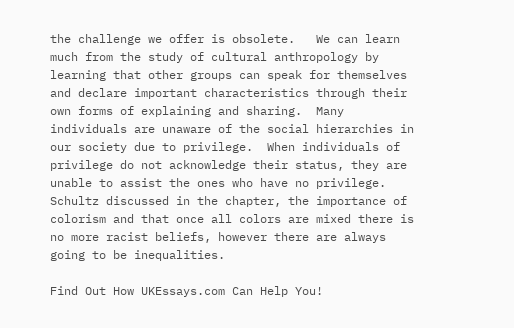the challenge we offer is obsolete.   We can learn much from the study of cultural anthropology by learning that other groups can speak for themselves and declare important characteristics through their own forms of explaining and sharing.  Many individuals are unaware of the social hierarchies in our society due to privilege.  When individuals of privilege do not acknowledge their status, they are unable to assist the ones who have no privilege.  Schultz discussed in the chapter, the importance of colorism and that once all colors are mixed there is no more racist beliefs, however there are always going to be inequalities.

Find Out How UKEssays.com Can Help You!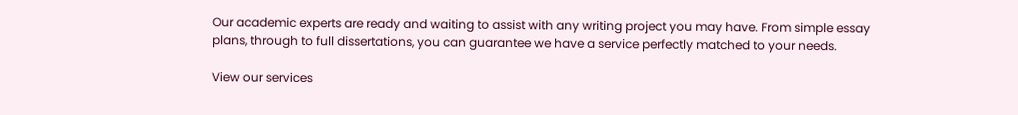Our academic experts are ready and waiting to assist with any writing project you may have. From simple essay plans, through to full dissertations, you can guarantee we have a service perfectly matched to your needs.

View our services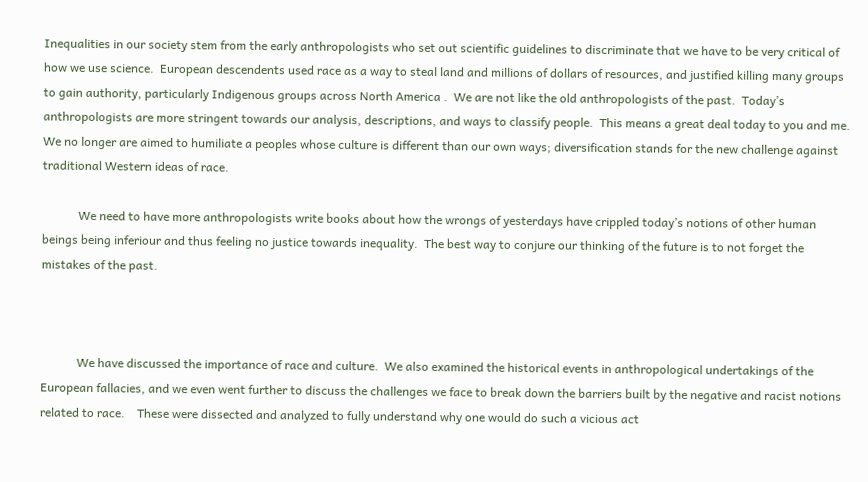Inequalities in our society stem from the early anthropologists who set out scientific guidelines to discriminate that we have to be very critical of how we use science.  European descendents used race as a way to steal land and millions of dollars of resources, and justified killing many groups to gain authority, particularly Indigenous groups across North America .  We are not like the old anthropologists of the past.  Today’s anthropologists are more stringent towards our analysis, descriptions, and ways to classify people.  This means a great deal today to you and me.  We no longer are aimed to humiliate a peoples whose culture is different than our own ways; diversification stands for the new challenge against traditional Western ideas of race.

            We need to have more anthropologists write books about how the wrongs of yesterdays have crippled today’s notions of other human beings being inferiour and thus feeling no justice towards inequality.  The best way to conjure our thinking of the future is to not forget the mistakes of the past.



            We have discussed the importance of race and culture.  We also examined the historical events in anthropological undertakings of the European fallacies, and we even went further to discuss the challenges we face to break down the barriers built by the negative and racist notions related to race.    These were dissected and analyzed to fully understand why one would do such a vicious act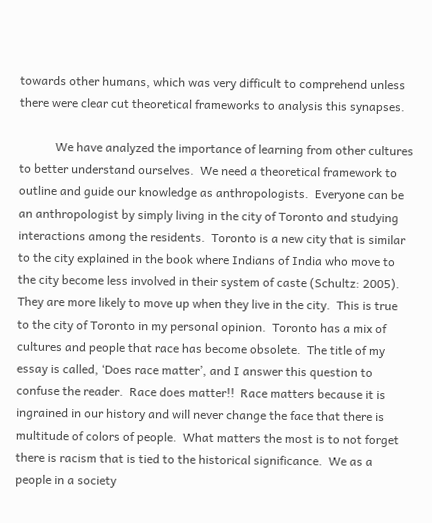towards other humans, which was very difficult to comprehend unless there were clear cut theoretical frameworks to analysis this synapses.

            We have analyzed the importance of learning from other cultures to better understand ourselves.  We need a theoretical framework to outline and guide our knowledge as anthropologists.  Everyone can be an anthropologist by simply living in the city of Toronto and studying interactions among the residents.  Toronto is a new city that is similar to the city explained in the book where Indians of India who move to the city become less involved in their system of caste (Schultz: 2005).  They are more likely to move up when they live in the city.  This is true to the city of Toronto in my personal opinion.  Toronto has a mix of cultures and people that race has become obsolete.  The title of my essay is called, ‘Does race matter’, and I answer this question to confuse the reader.  Race does matter!!  Race matters because it is ingrained in our history and will never change the face that there is multitude of colors of people.  What matters the most is to not forget there is racism that is tied to the historical significance.  We as a people in a society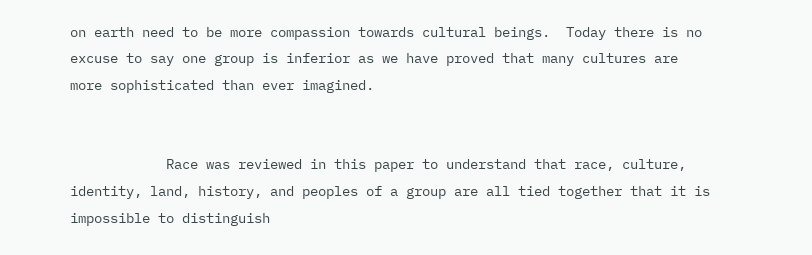on earth need to be more compassion towards cultural beings.  Today there is no excuse to say one group is inferior as we have proved that many cultures are more sophisticated than ever imagined.


            Race was reviewed in this paper to understand that race, culture, identity, land, history, and peoples of a group are all tied together that it is impossible to distinguish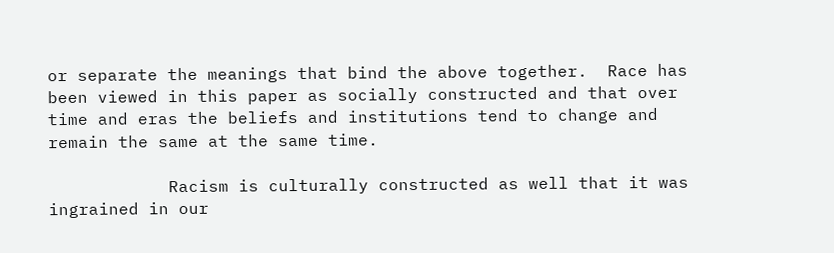or separate the meanings that bind the above together.  Race has been viewed in this paper as socially constructed and that over time and eras the beliefs and institutions tend to change and remain the same at the same time.

            Racism is culturally constructed as well that it was ingrained in our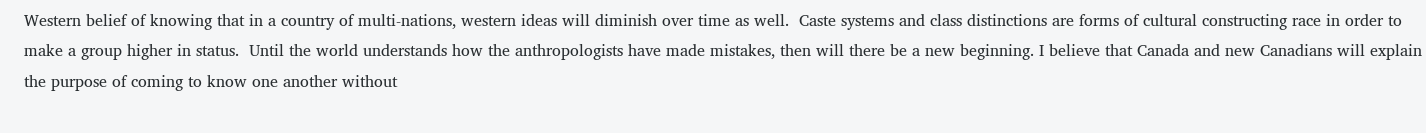Western belief of knowing that in a country of multi-nations, western ideas will diminish over time as well.  Caste systems and class distinctions are forms of cultural constructing race in order to make a group higher in status.  Until the world understands how the anthropologists have made mistakes, then will there be a new beginning. I believe that Canada and new Canadians will explain the purpose of coming to know one another without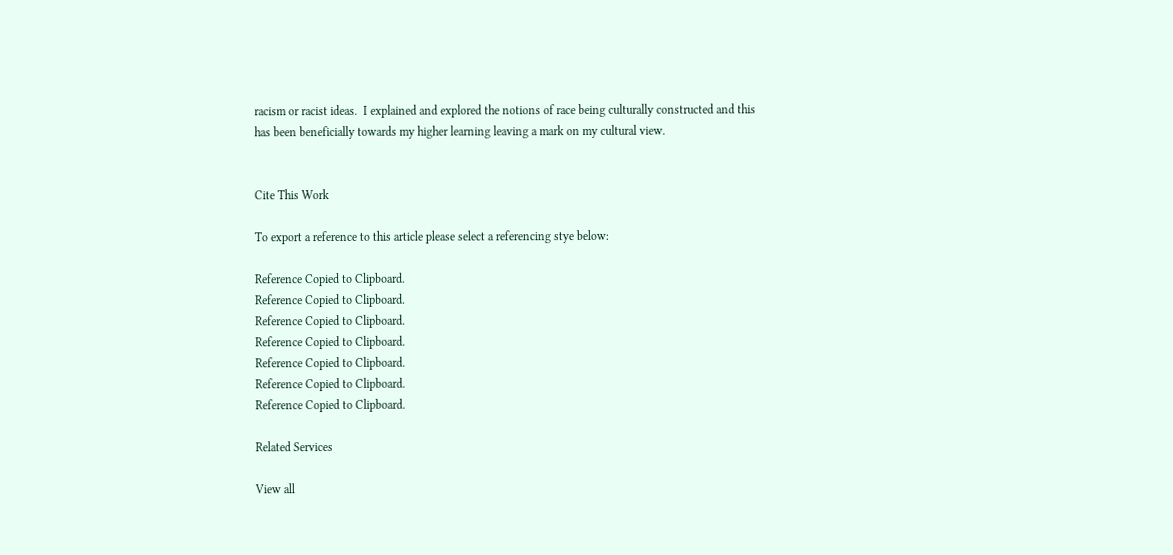racism or racist ideas.  I explained and explored the notions of race being culturally constructed and this has been beneficially towards my higher learning leaving a mark on my cultural view.


Cite This Work

To export a reference to this article please select a referencing stye below:

Reference Copied to Clipboard.
Reference Copied to Clipboard.
Reference Copied to Clipboard.
Reference Copied to Clipboard.
Reference Copied to Clipboard.
Reference Copied to Clipboard.
Reference Copied to Clipboard.

Related Services

View all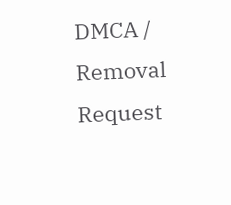DMCA / Removal Request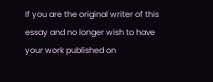If you are the original writer of this essay and no longer wish to have your work published on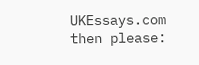UKEssays.com then please: